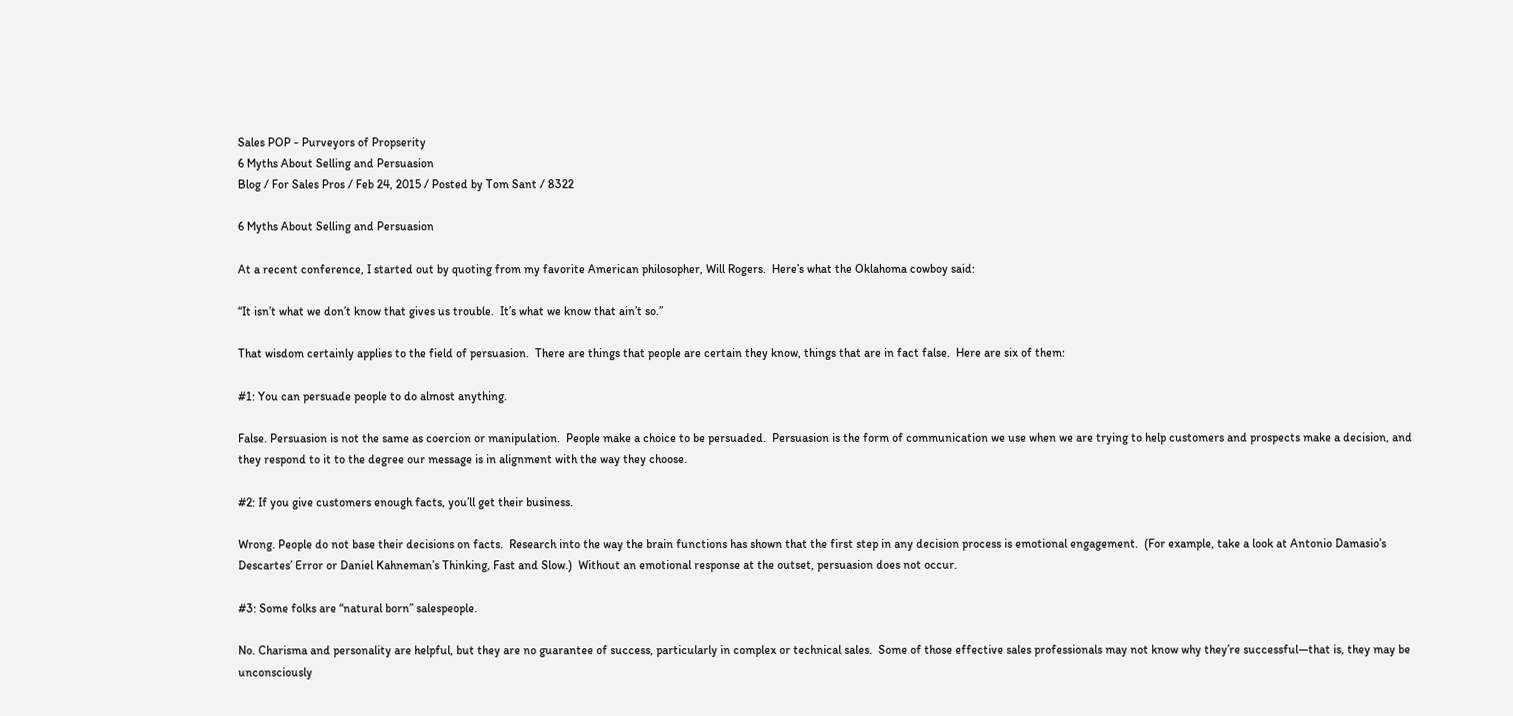Sales POP - Purveyors of Propserity
6 Myths About Selling and Persuasion
Blog / For Sales Pros / Feb 24, 2015 / Posted by Tom Sant / 8322

6 Myths About Selling and Persuasion

At a recent conference, I started out by quoting from my favorite American philosopher, Will Rogers.  Here’s what the Oklahoma cowboy said:

“It isn’t what we don’t know that gives us trouble.  It’s what we know that ain’t so.”

That wisdom certainly applies to the field of persuasion.  There are things that people are certain they know, things that are in fact false.  Here are six of them:

#1: You can persuade people to do almost anything.

False. Persuasion is not the same as coercion or manipulation.  People make a choice to be persuaded.  Persuasion is the form of communication we use when we are trying to help customers and prospects make a decision, and they respond to it to the degree our message is in alignment with the way they choose.

#2: If you give customers enough facts, you’ll get their business.

Wrong. People do not base their decisions on facts.  Research into the way the brain functions has shown that the first step in any decision process is emotional engagement.  (For example, take a look at Antonio Damasio’s Descartes’ Error or Daniel Kahneman’s Thinking, Fast and Slow.)  Without an emotional response at the outset, persuasion does not occur.

#3: Some folks are “natural born” salespeople.

No. Charisma and personality are helpful, but they are no guarantee of success, particularly in complex or technical sales.  Some of those effective sales professionals may not know why they’re successful—that is, they may be unconsciously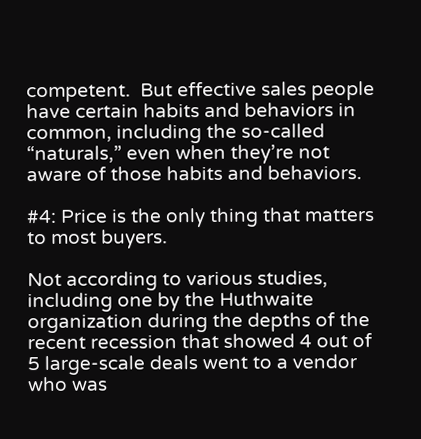competent.  But effective sales people have certain habits and behaviors in common, including the so-called “naturals,” even when they’re not aware of those habits and behaviors.

#4: Price is the only thing that matters to most buyers.

Not according to various studies, including one by the Huthwaite organization during the depths of the recent recession that showed 4 out of 5 large-scale deals went to a vendor who was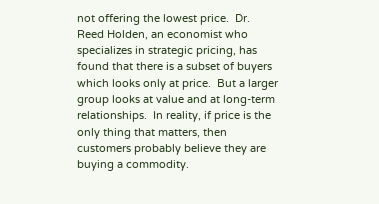not offering the lowest price.  Dr. Reed Holden, an economist who specializes in strategic pricing, has found that there is a subset of buyers which looks only at price.  But a larger group looks at value and at long-term relationships.  In reality, if price is the only thing that matters, then customers probably believe they are buying a commodity.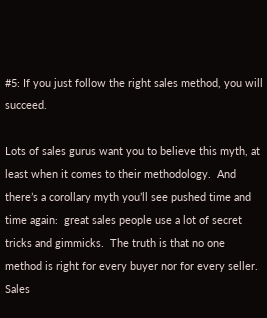#5: If you just follow the right sales method, you will succeed.

Lots of sales gurus want you to believe this myth, at least when it comes to their methodology.  And there’s a corollary myth you’ll see pushed time and time again:  great sales people use a lot of secret tricks and gimmicks.  The truth is that no one method is right for every buyer nor for every seller.  Sales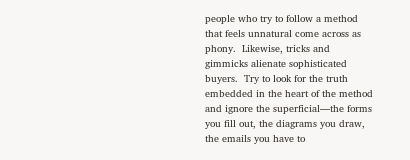people who try to follow a method that feels unnatural come across as phony.  Likewise, tricks and gimmicks alienate sophisticated buyers.  Try to look for the truth embedded in the heart of the method and ignore the superficial—the forms you fill out, the diagrams you draw, the emails you have to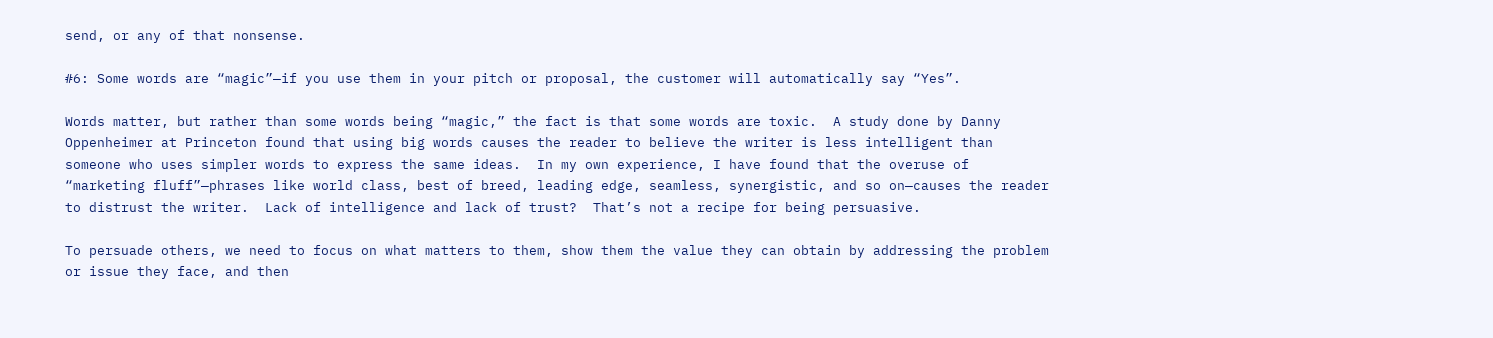send, or any of that nonsense.

#6: Some words are “magic”—if you use them in your pitch or proposal, the customer will automatically say “Yes”.

Words matter, but rather than some words being “magic,” the fact is that some words are toxic.  A study done by Danny Oppenheimer at Princeton found that using big words causes the reader to believe the writer is less intelligent than someone who uses simpler words to express the same ideas.  In my own experience, I have found that the overuse of “marketing fluff”—phrases like world class, best of breed, leading edge, seamless, synergistic, and so on—causes the reader to distrust the writer.  Lack of intelligence and lack of trust?  That’s not a recipe for being persuasive.

To persuade others, we need to focus on what matters to them, show them the value they can obtain by addressing the problem or issue they face, and then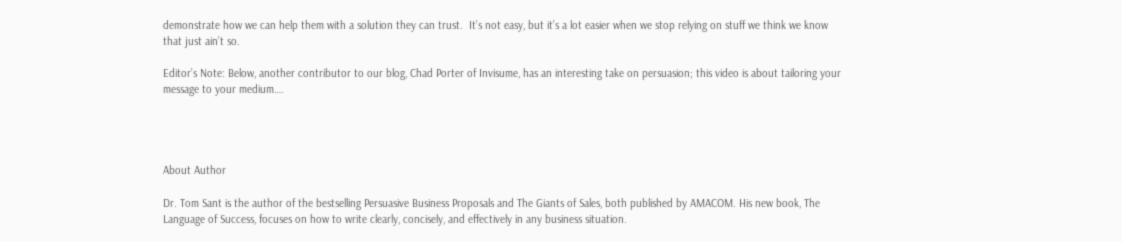demonstrate how we can help them with a solution they can trust.  It’s not easy, but it’s a lot easier when we stop relying on stuff we think we know that just ain’t so.

Editor’s Note: Below, another contributor to our blog, Chad Porter of Invisume, has an interesting take on persuasion; this video is about tailoring your message to your medium….




About Author

Dr. Tom Sant is the author of the bestselling Persuasive Business Proposals and The Giants of Sales, both published by AMACOM. His new book, The Language of Success, focuses on how to write clearly, concisely, and effectively in any business situation.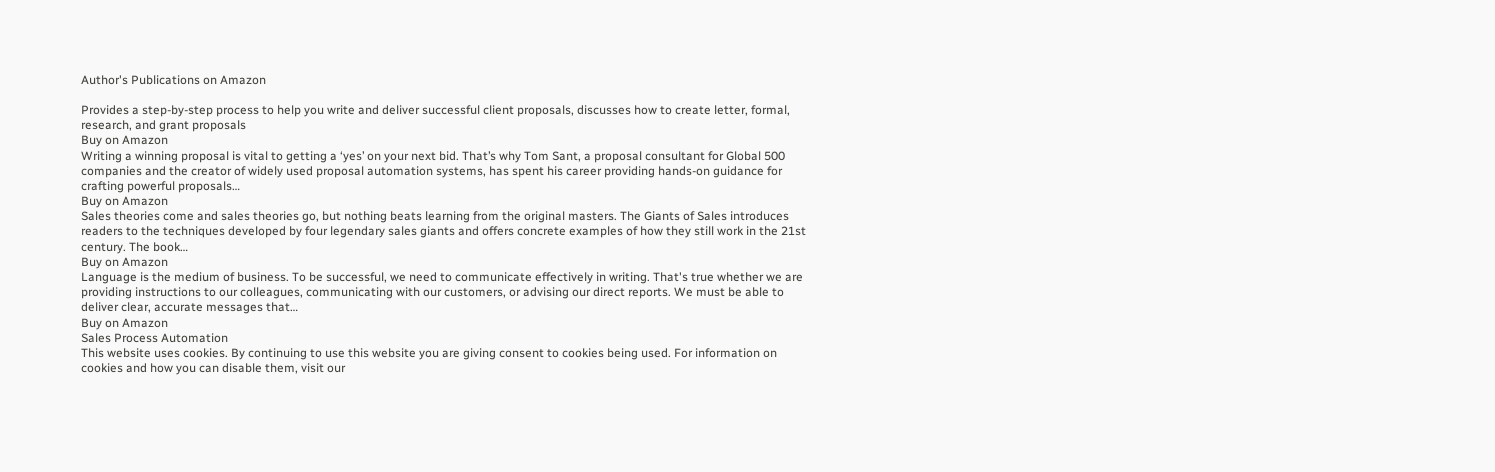Author's Publications on Amazon

Provides a step-by-step process to help you write and deliver successful client proposals, discusses how to create letter, formal, research, and grant proposals
Buy on Amazon
Writing a winning proposal is vital to getting a ‘yes’ on your next bid. That’s why Tom Sant, a proposal consultant for Global 500 companies and the creator of widely used proposal automation systems, has spent his career providing hands-on guidance for crafting powerful proposals…
Buy on Amazon
Sales theories come and sales theories go, but nothing beats learning from the original masters. The Giants of Sales introduces readers to the techniques developed by four legendary sales giants and offers concrete examples of how they still work in the 21st century. The book…
Buy on Amazon
Language is the medium of business. To be successful, we need to communicate effectively in writing. That's true whether we are providing instructions to our colleagues, communicating with our customers, or advising our direct reports. We must be able to deliver clear, accurate messages that…
Buy on Amazon
Sales Process Automation
This website uses cookies. By continuing to use this website you are giving consent to cookies being used. For information on cookies and how you can disable them, visit our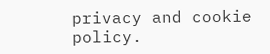privacy and cookie policy.